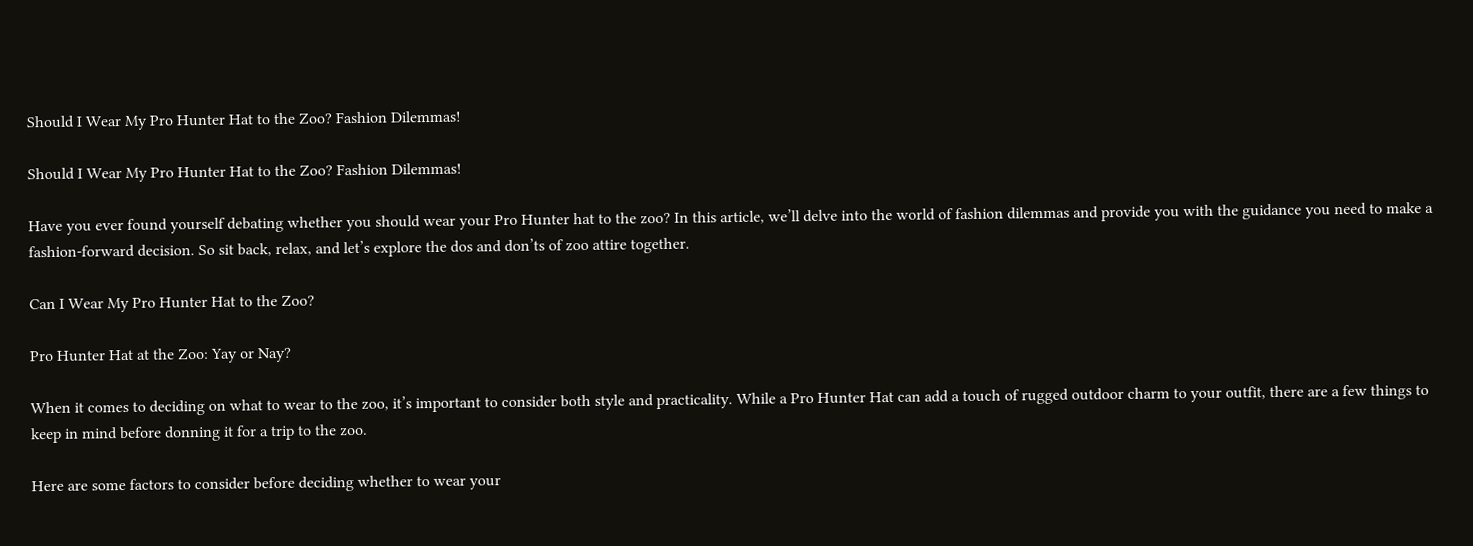Should I Wear My Pro Hunter Hat to the Zoo? Fashion Dilemmas!

Should I Wear My Pro Hunter Hat to the Zoo? Fashion Dilemmas!

Have you ever found yourself debating whether you should wear your Pro Hunter hat to the zoo? In this article, we’ll delve into the world of fashion dilemmas and provide you with the guidance you need to make a fashion-forward decision. So sit back, relax, and let’s explore the dos and don’ts of zoo attire together.

Can I Wear My Pro Hunter Hat to the Zoo?

Pro Hunter Hat at the Zoo: Yay or Nay?

When it comes to deciding on what to wear to the zoo, it’s important to consider both style and practicality. While a Pro Hunter Hat can add a touch of rugged outdoor charm to your outfit, there are a few things to keep in mind before donning it for a trip to the zoo.

Here are some factors to consider before deciding whether to wear your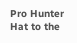Pro Hunter Hat to the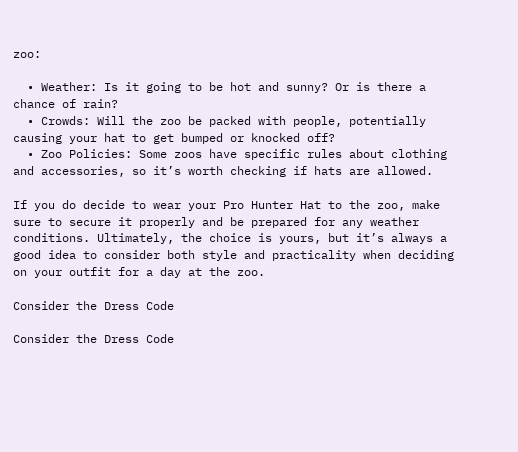zoo:

  • Weather: Is it going to be hot and sunny? Or is there a chance of rain?
  • Crowds: Will the zoo be packed with people, potentially causing your hat to get bumped or knocked off?
  • Zoo Policies: Some zoos have specific rules about clothing and accessories, so it’s worth checking if hats are allowed.

If you do decide to wear your Pro Hunter Hat to the zoo, make sure to secure it properly and be prepared for any weather conditions. Ultimately, the choice is yours, but it’s always a good idea to consider both style and practicality when deciding on your outfit for a day at the zoo.

Consider the Dress Code

Consider the Dress Code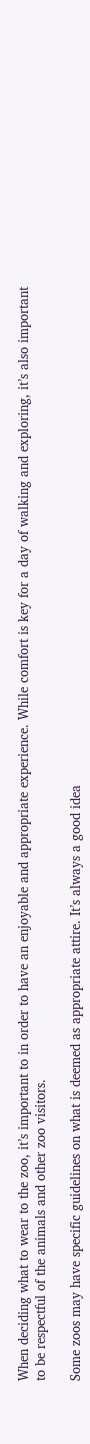When deciding what to wear to the zoo, it’s important to in order to have an enjoyable and appropriate experience. While comfort is key for a day of walking and exploring, it’s also important to be respectful of the animals and other zoo visitors.

Some zoos may have specific guidelines on what is deemed as appropriate attire. It’s always a good idea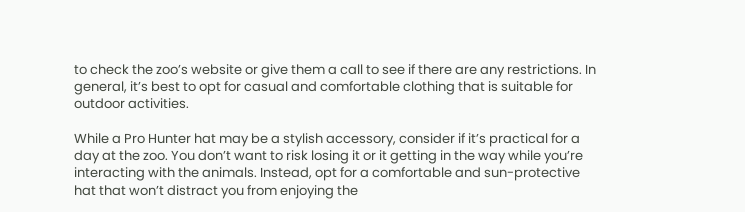to check the zoo’s website or give them a call to see if there are any restrictions. In general, it’s best to opt for casual and comfortable clothing that is suitable for outdoor activities.

While a Pro Hunter hat may be a stylish accessory, consider if it’s practical for a day at the zoo. You don’t want to risk losing it or it getting in the way while you’re interacting with the animals. Instead, opt for a comfortable and sun-protective hat that won’t distract you from enjoying the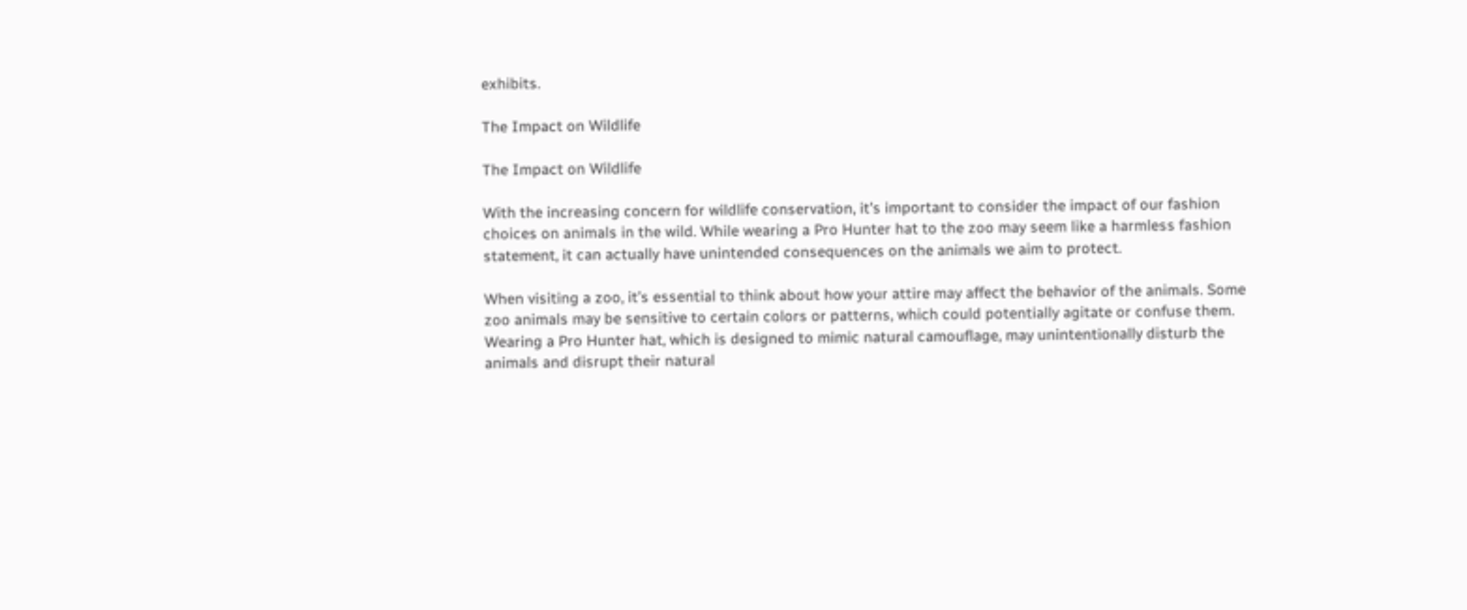exhibits.

The Impact on Wildlife

The Impact on Wildlife

With the increasing concern for wildlife conservation, it’s important to consider the impact of our fashion choices on animals in the wild. While wearing a Pro Hunter hat to the zoo may seem like a harmless fashion statement, it can actually have unintended consequences on the animals we aim to protect.

When visiting a zoo, it’s essential to think about how your attire may affect the behavior of the animals. Some zoo animals may be sensitive to certain colors or patterns, which could potentially agitate or confuse them. Wearing a Pro Hunter hat, which is designed to mimic natural camouflage, may unintentionally disturb the animals and disrupt their natural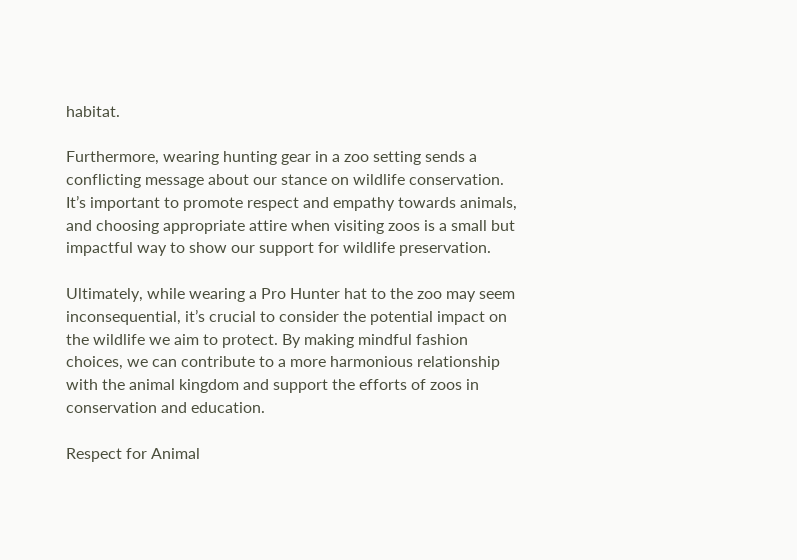habitat.

Furthermore, wearing hunting gear in a zoo setting sends a conflicting message about our stance on wildlife conservation. It’s important to promote respect and empathy towards animals, and choosing appropriate attire when visiting zoos is a small but impactful way to show our support for wildlife preservation.

Ultimately, while wearing a Pro Hunter hat to the zoo may seem inconsequential, it’s crucial to consider the potential impact on the wildlife we aim to protect. By making mindful fashion choices, we can contribute to a more harmonious relationship with the animal kingdom and support the efforts of zoos in conservation and education.

Respect for Animal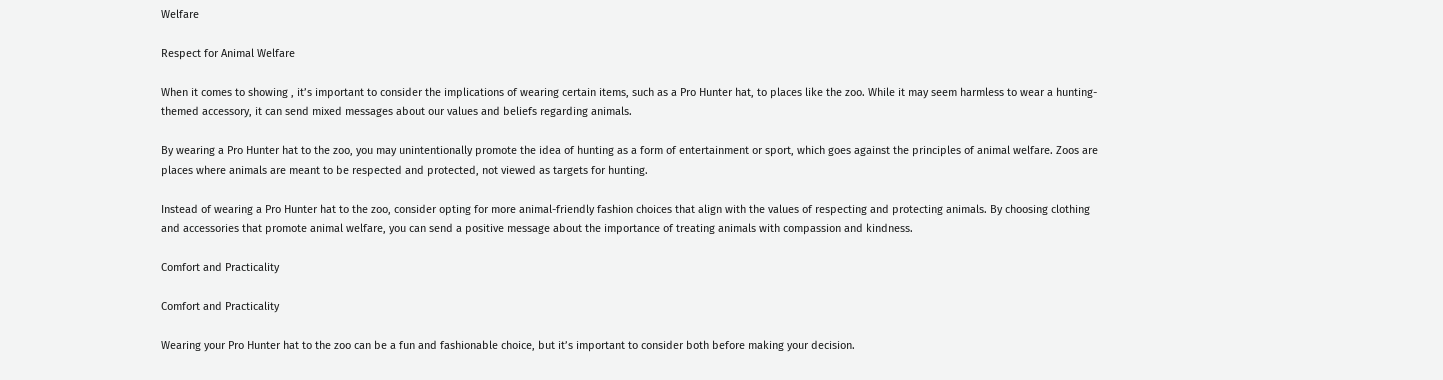Welfare

Respect for Animal Welfare

When it comes to showing , it’s important to consider the implications of wearing certain items, such as a Pro Hunter hat, to places like the zoo. While it may seem harmless to wear a hunting-themed accessory, it can send mixed messages about our values and beliefs regarding animals.

By wearing a Pro Hunter hat to the zoo, you may unintentionally promote the idea of hunting as a form of entertainment or sport, which goes against the principles of animal welfare. Zoos are places where animals are meant to be respected and protected, not viewed as targets for hunting.

Instead of wearing a Pro Hunter hat to the zoo, consider opting for more animal-friendly fashion choices that align with the values of respecting and protecting animals. By choosing clothing and accessories that promote animal welfare, you can send a positive message about the importance of treating animals with compassion and kindness.

Comfort and Practicality

Comfort and Practicality

Wearing your Pro Hunter hat to the zoo can be a fun and fashionable choice, but it’s important to consider both before making your decision.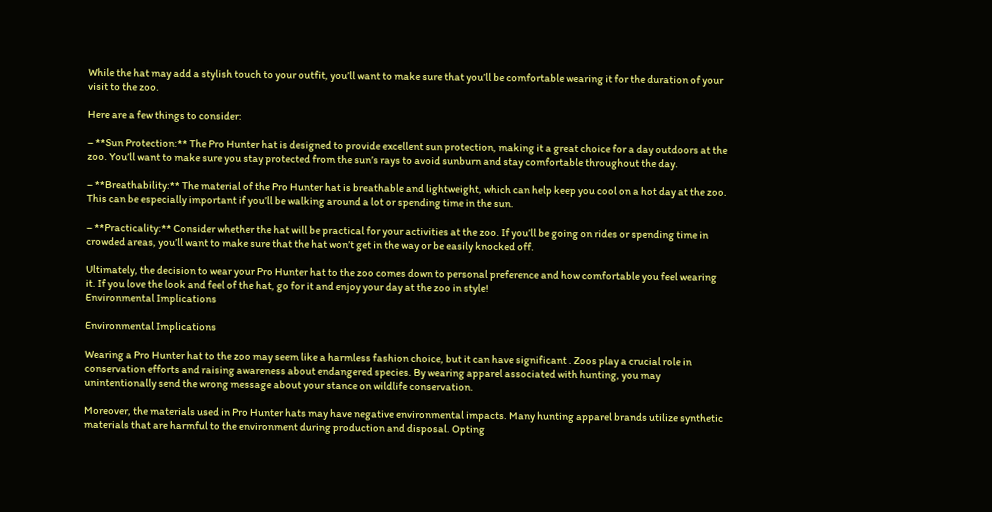While the hat may add a stylish touch to your outfit, you’ll want to make sure that you’ll be comfortable wearing it for the duration of your visit to the zoo.

Here are a few things to consider:

– **Sun Protection:** The Pro Hunter hat is designed to provide excellent sun protection, making it a great choice for a day outdoors at the zoo. You’ll want to make sure you stay protected from the sun’s rays to avoid sunburn and stay comfortable throughout the day.

– **Breathability:** The material of the Pro Hunter hat is breathable and lightweight, which can help keep you cool on a hot day at the zoo. This can be especially important if you’ll be walking around a lot or spending time in the sun.

– **Practicality:** Consider whether the hat will be practical for your activities at the zoo. If you’ll be going on rides or spending time in crowded areas, you’ll want to make sure that the hat won’t get in the way or be easily knocked off.

Ultimately, the decision to wear your Pro Hunter hat to the zoo comes down to personal preference and how comfortable you feel wearing it. If you love the look and feel of the hat, go for it and enjoy your day at the zoo in style!
Environmental Implications

Environmental Implications

Wearing a Pro Hunter hat to the zoo may seem like a harmless fashion choice, but it can have significant . Zoos play a crucial role in conservation efforts and raising awareness about endangered species. By wearing apparel associated with hunting, you may unintentionally send the wrong message about your stance on wildlife conservation.

Moreover, the materials used in Pro Hunter hats may have negative environmental impacts. Many hunting apparel brands utilize synthetic materials that are harmful to the environment during production and disposal. Opting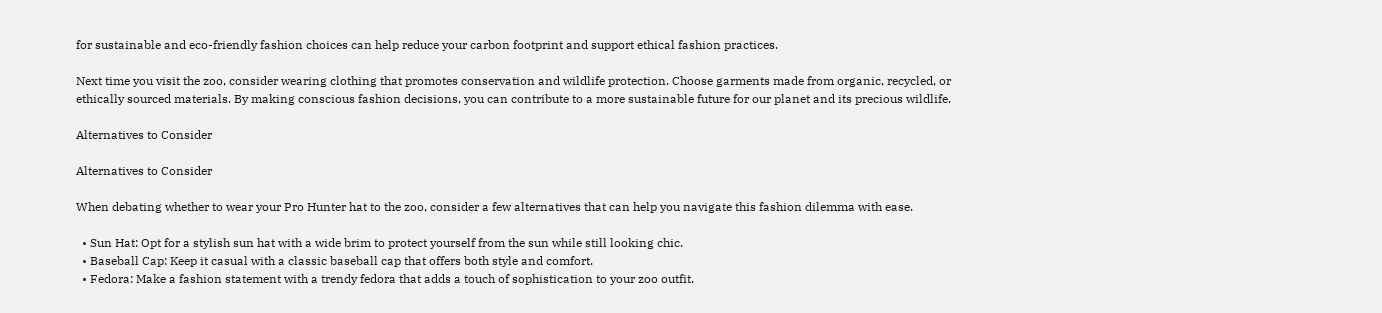for sustainable and eco-friendly fashion choices can help reduce your carbon footprint and support ethical fashion practices.

Next time you visit the zoo, consider wearing clothing that promotes conservation and wildlife protection. Choose garments made from organic, recycled, or ethically sourced materials. By making conscious fashion decisions, you can contribute to a more sustainable future for our planet and its precious wildlife.

Alternatives to Consider

Alternatives to Consider

When debating whether to wear your Pro Hunter hat to the zoo, consider a few alternatives that can help you navigate this fashion dilemma with ease.

  • Sun Hat: Opt for a stylish sun hat with a wide brim to protect yourself from the sun while still looking chic.
  • Baseball Cap: Keep it casual with a classic baseball cap that offers both style and comfort.
  • Fedora: Make a fashion statement with a trendy fedora that adds a touch of sophistication to your zoo outfit.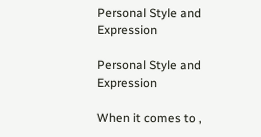Personal Style and Expression

Personal Style and Expression

When it comes to ,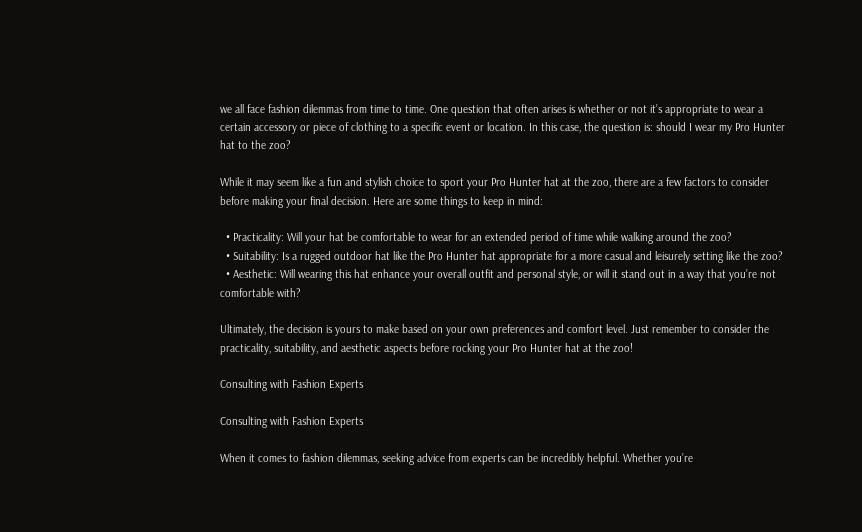we all face fashion dilemmas from time to time. One question that often arises is whether or not it’s appropriate to wear a certain accessory or piece of clothing to a specific event or location. In this case, the question is: should I wear my Pro Hunter hat to the zoo?

While it may seem like a fun and stylish choice to sport your Pro Hunter hat at the zoo, there are a few factors to consider before making your final decision. Here are some things to keep in mind:

  • Practicality: Will your hat be comfortable to wear for an extended period of time while walking around the zoo?
  • Suitability: Is a rugged outdoor hat like the Pro Hunter hat appropriate for a more casual and leisurely setting like the zoo?
  • Aesthetic: Will wearing this hat enhance your overall outfit and personal style, or will it stand out in a way that you’re not comfortable with?

Ultimately, the decision is yours to make based on your own preferences and comfort level. Just remember to consider the practicality, suitability, and aesthetic aspects before rocking your Pro Hunter hat at the zoo!

Consulting with Fashion Experts

Consulting with Fashion Experts

When it comes to fashion dilemmas, seeking advice from experts can be incredibly helpful. Whether you’re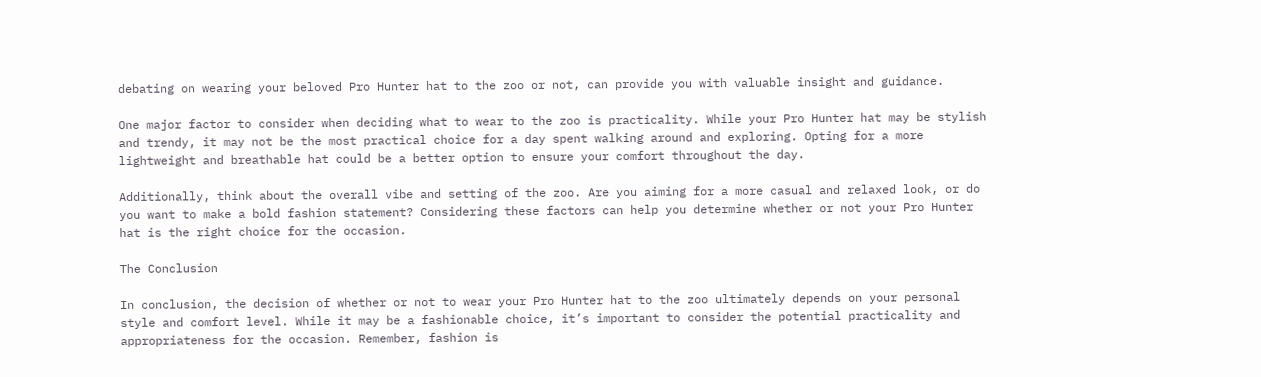debating on wearing your beloved Pro Hunter hat to the zoo or not, can provide you with valuable insight and guidance.

One major factor to consider when deciding what to wear to the zoo is practicality. While your Pro Hunter hat may be stylish and trendy, it may not be the most practical choice for a day spent walking around and exploring. Opting for a more lightweight and breathable hat could be a better option to ensure your comfort throughout the day.

Additionally, think about the overall vibe and setting of the zoo. Are you aiming for a more casual and relaxed look, or do you want to make a bold fashion statement? Considering these factors can help you determine whether or not your Pro Hunter hat is the right choice for the occasion.

The Conclusion

In conclusion, the decision of whether or not to wear your Pro Hunter hat to the zoo ultimately depends on your personal style and comfort level. While it may be a fashionable choice, it’s important to consider the potential practicality and appropriateness for the occasion. Remember, fashion is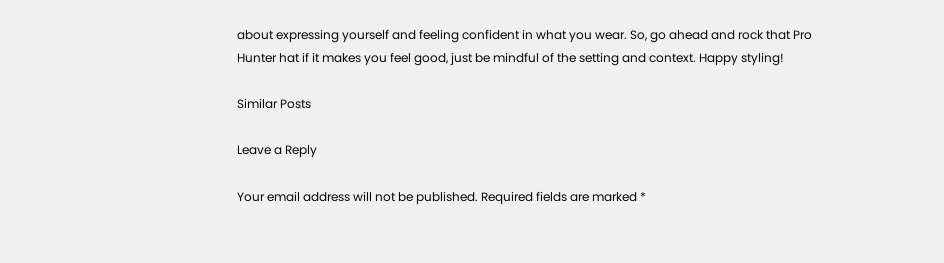about expressing yourself and feeling confident in what you wear. So, go ahead and rock that Pro Hunter hat if it makes you feel good, just be mindful of the setting and context. Happy styling!

Similar Posts

Leave a Reply

Your email address will not be published. Required fields are marked *